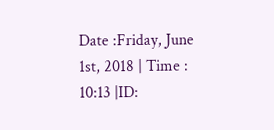Date :Friday, June 1st, 2018 | Time : 10:13 |ID: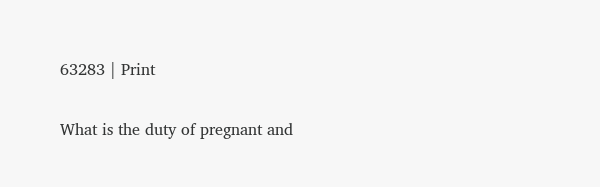63283 | Print

What is the duty of pregnant and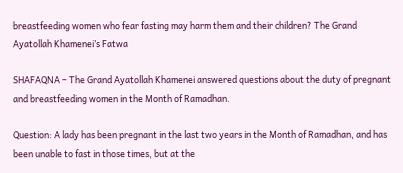breastfeeding women who fear fasting may harm them and their children? The Grand Ayatollah Khamenei’s Fatwa

SHAFAQNA – The Grand Ayatollah Khamenei answered questions about the duty of pregnant and breastfeeding women in the Month of Ramadhan.

Question: A lady has been pregnant in the last two years in the Month of Ramadhan, and has been unable to fast in those times, but at the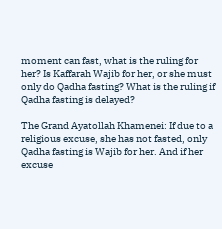moment can fast, what is the ruling for her? Is Kaffarah Wajib for her, or she must only do Qadha fasting? What is the ruling if Qadha fasting is delayed?

The Grand Ayatollah Khamenei: If due to a religious excuse, she has not fasted, only Qadha fasting is Wajib for her. And if her excuse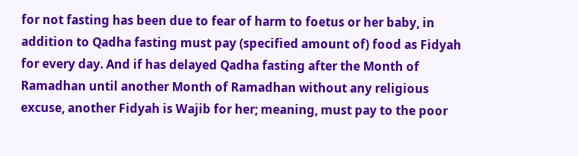for not fasting has been due to fear of harm to foetus or her baby, in addition to Qadha fasting must pay (specified amount of) food as Fidyah for every day. And if has delayed Qadha fasting after the Month of Ramadhan until another Month of Ramadhan without any religious excuse, another Fidyah is Wajib for her; meaning, must pay to the poor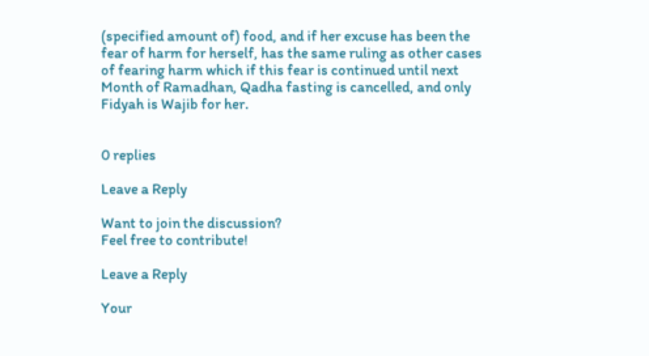(specified amount of) food, and if her excuse has been the fear of harm for herself, has the same ruling as other cases of fearing harm which if this fear is continued until next Month of Ramadhan, Qadha fasting is cancelled, and only Fidyah is Wajib for her.


0 replies

Leave a Reply

Want to join the discussion?
Feel free to contribute!

Leave a Reply

Your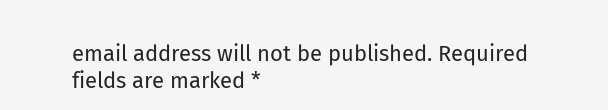email address will not be published. Required fields are marked *